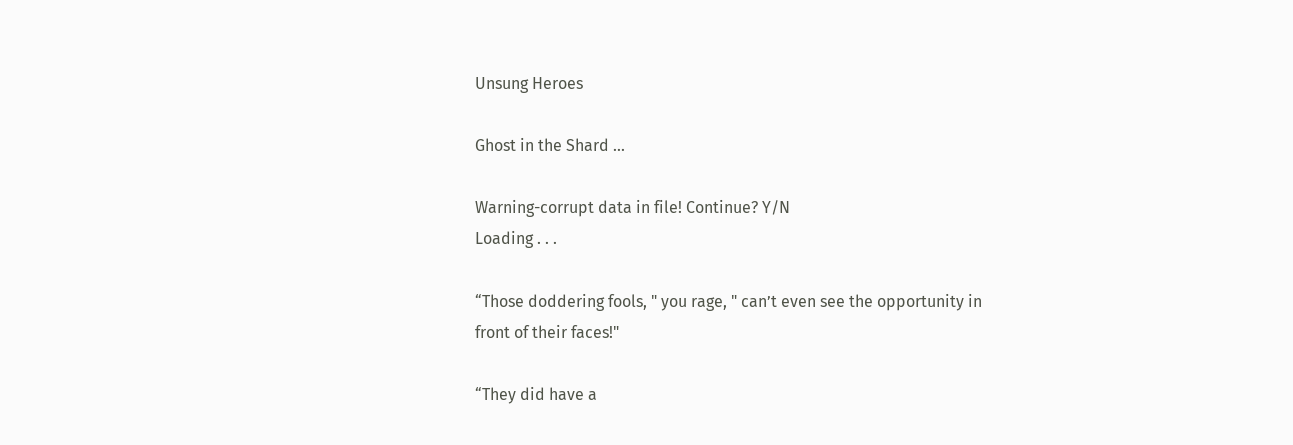Unsung Heroes

Ghost in the Shard ...

Warning-corrupt data in file! Continue? Y/N
Loading . . .

“Those doddering fools, " you rage, " can’t even see the opportunity in front of their faces!"

“They did have a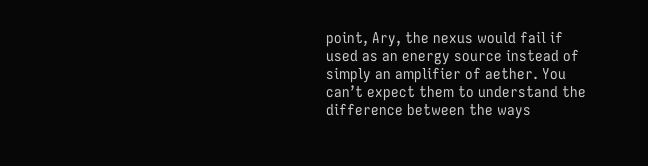point, Ary, the nexus would fail if used as an energy source instead of simply an amplifier of aether. You can’t expect them to understand the difference between the ways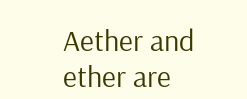Aether and ether are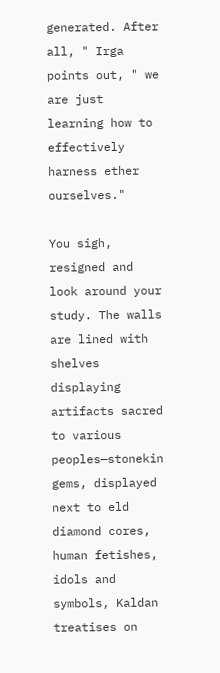generated. After all, " Irga points out, " we are just learning how to effectively harness ether ourselves."

You sigh, resigned and look around your study. The walls are lined with shelves displaying artifacts sacred to various peoples—stonekin gems, displayed next to eld diamond cores, human fetishes, idols and symbols, Kaldan treatises on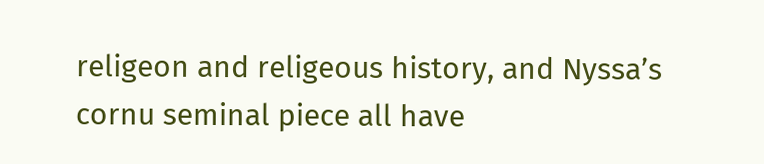religeon and religeous history, and Nyssa’s cornu seminal piece all have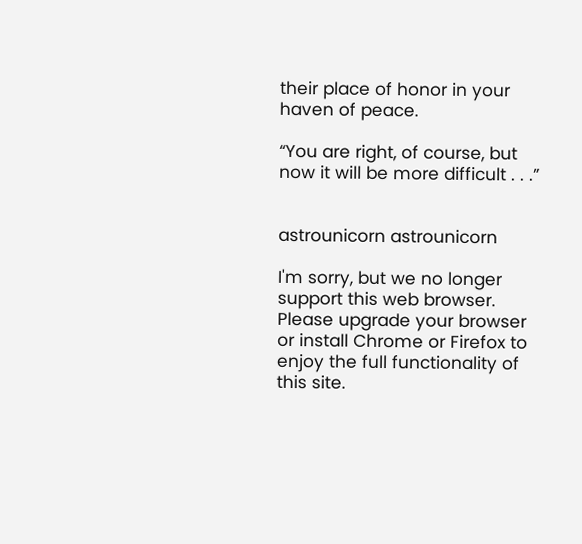their place of honor in your haven of peace.

“You are right, of course, but now it will be more difficult . . .”


astrounicorn astrounicorn

I'm sorry, but we no longer support this web browser. Please upgrade your browser or install Chrome or Firefox to enjoy the full functionality of this site.